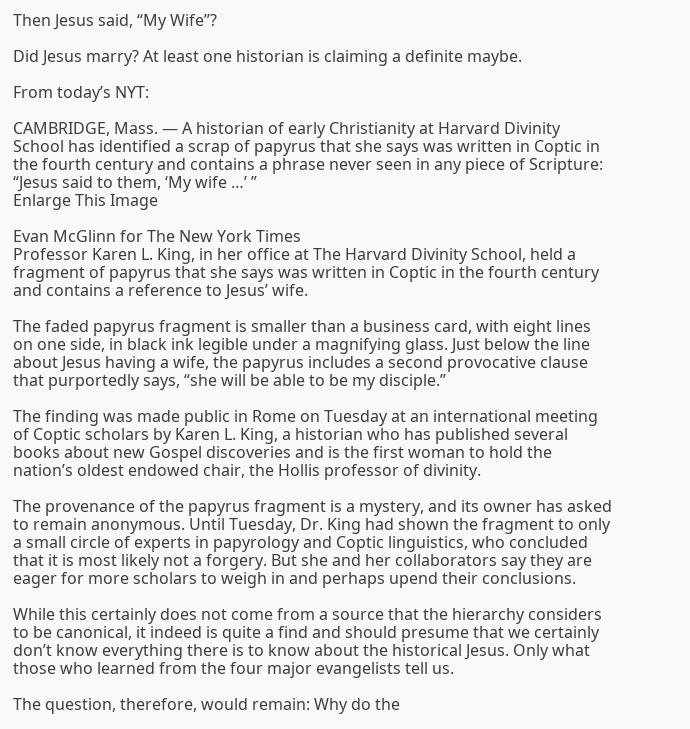Then Jesus said, “My Wife”?

Did Jesus marry? At least one historian is claiming a definite maybe.

From today’s NYT:

CAMBRIDGE, Mass. — A historian of early Christianity at Harvard Divinity School has identified a scrap of papyrus that she says was written in Coptic in the fourth century and contains a phrase never seen in any piece of Scripture: “Jesus said to them, ‘My wife …’ ”
Enlarge This Image

Evan McGlinn for The New York Times
Professor Karen L. King, in her office at The Harvard Divinity School, held a fragment of papyrus that she says was written in Coptic in the fourth century and contains a reference to Jesus’ wife.

The faded papyrus fragment is smaller than a business card, with eight lines on one side, in black ink legible under a magnifying glass. Just below the line about Jesus having a wife, the papyrus includes a second provocative clause that purportedly says, “she will be able to be my disciple.”

The finding was made public in Rome on Tuesday at an international meeting of Coptic scholars by Karen L. King, a historian who has published several books about new Gospel discoveries and is the first woman to hold the nation’s oldest endowed chair, the Hollis professor of divinity.

The provenance of the papyrus fragment is a mystery, and its owner has asked to remain anonymous. Until Tuesday, Dr. King had shown the fragment to only a small circle of experts in papyrology and Coptic linguistics, who concluded that it is most likely not a forgery. But she and her collaborators say they are eager for more scholars to weigh in and perhaps upend their conclusions.

While this certainly does not come from a source that the hierarchy considers to be canonical, it indeed is quite a find and should presume that we certainly don’t know everything there is to know about the historical Jesus. Only what those who learned from the four major evangelists tell us.

The question, therefore, would remain: Why do the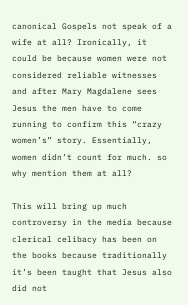canonical Gospels not speak of a wife at all? Ironically, it could be because women were not considered reliable witnesses and after Mary Magdalene sees Jesus the men have to come running to confirm this “crazy women’s” story. Essentially, women didn’t count for much. so why mention them at all?

This will bring up much controversy in the media because clerical celibacy has been on the books because traditionally it’s been taught that Jesus also did not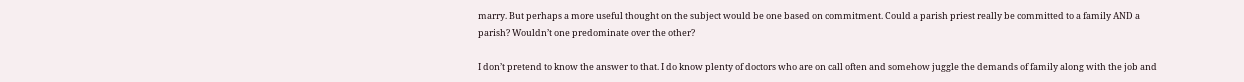marry. But perhaps a more useful thought on the subject would be one based on commitment. Could a parish priest really be committed to a family AND a parish? Wouldn’t one predominate over the other?

I don’t pretend to know the answer to that. I do know plenty of doctors who are on call often and somehow juggle the demands of family along with the job and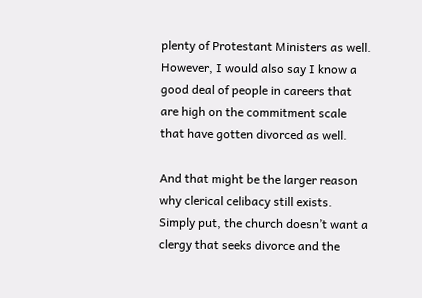plenty of Protestant Ministers as well. However, I would also say I know a good deal of people in careers that are high on the commitment scale that have gotten divorced as well.

And that might be the larger reason why clerical celibacy still exists. Simply put, the church doesn’t want a clergy that seeks divorce and the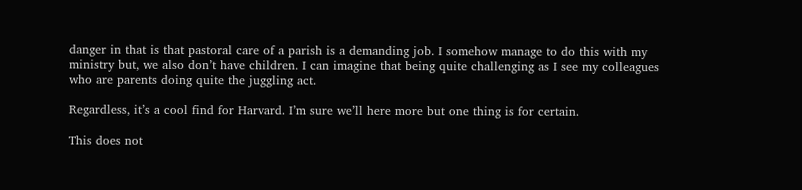danger in that is that pastoral care of a parish is a demanding job. I somehow manage to do this with my ministry but, we also don’t have children. I can imagine that being quite challenging as I see my colleagues who are parents doing quite the juggling act.

Regardless, it’s a cool find for Harvard. I’m sure we’ll here more but one thing is for certain.

This does not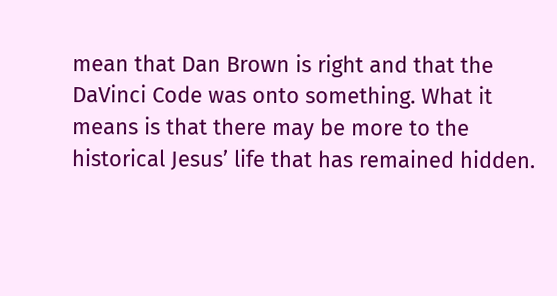mean that Dan Brown is right and that the DaVinci Code was onto something. What it means is that there may be more to the historical Jesus’ life that has remained hidden.